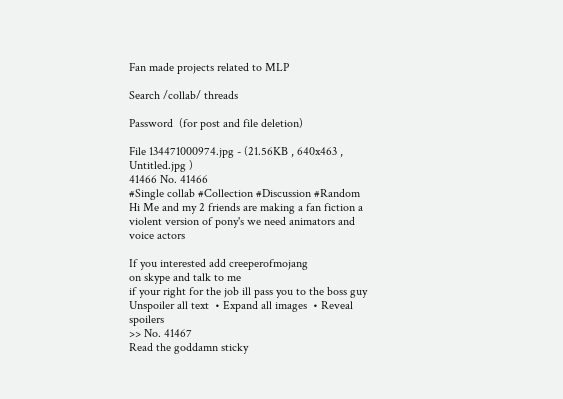Fan made projects related to MLP

Search /collab/ threads

Password  (for post and file deletion)

File 134471000974.jpg - (21.56KB , 640x463 , Untitled.jpg )
41466 No. 41466
#Single collab #Collection #Discussion #Random
Hi Me and my 2 friends are making a fan fiction a violent version of pony's we need animators and voice actors

If you interested add creeperofmojang
on skype and talk to me
if your right for the job ill pass you to the boss guy
Unspoiler all text  • Expand all images  • Reveal spoilers
>> No. 41467
Read the goddamn sticky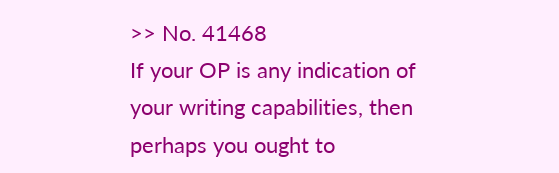>> No. 41468
If your OP is any indication of your writing capabilities, then perhaps you ought to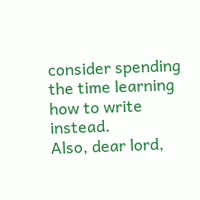consider spending the time learning how to write instead.
Also, dear lord,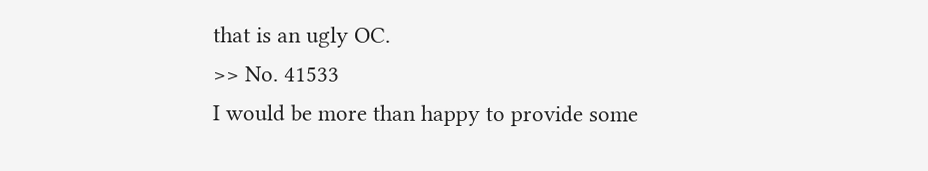that is an ugly OC.
>> No. 41533
I would be more than happy to provide some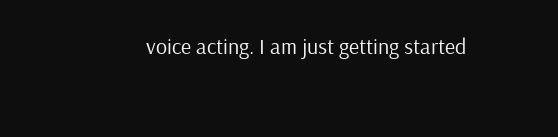voice acting. I am just getting started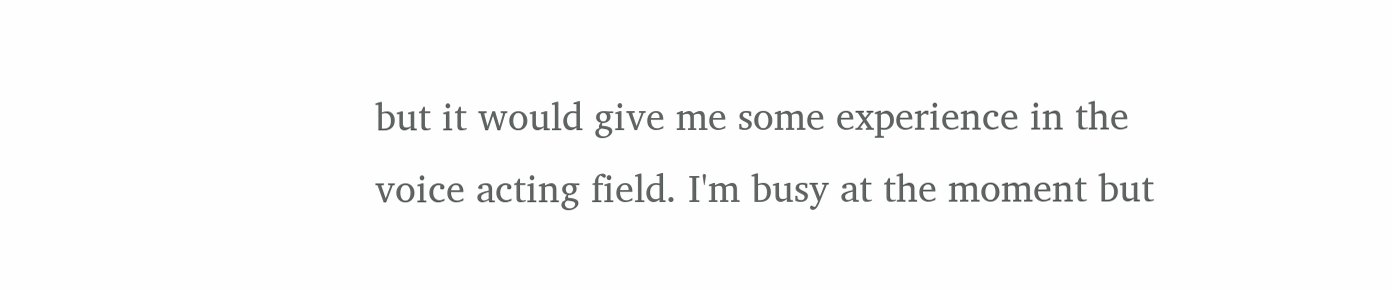but it would give me some experience in the voice acting field. I'm busy at the moment but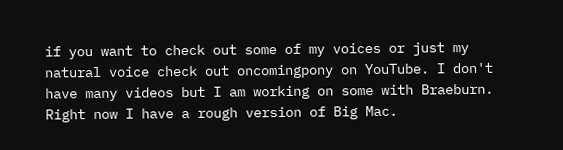if you want to check out some of my voices or just my natural voice check out oncomingpony on YouTube. I don't have many videos but I am working on some with Braeburn. Right now I have a rough version of Big Mac.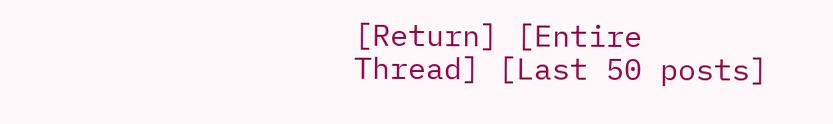[Return] [Entire Thread] [Last 50 posts]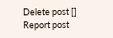Delete post []
Report post